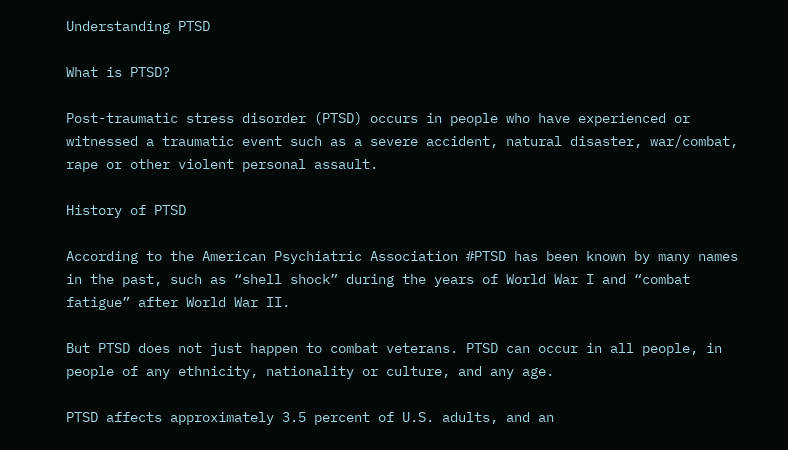Understanding PTSD

What is PTSD?

Post-traumatic stress disorder (PTSD) occurs in people who have experienced or witnessed a traumatic event such as a severe accident, natural disaster, war/combat, rape or other violent personal assault.

History of PTSD

According to the American Psychiatric Association #PTSD has been known by many names in the past, such as “shell shock” during the years of World War I and “combat fatigue” after World War II.

But PTSD does not just happen to combat veterans. PTSD can occur in all people, in people of any ethnicity, nationality or culture, and any age.

PTSD affects approximately 3.5 percent of U.S. adults, and an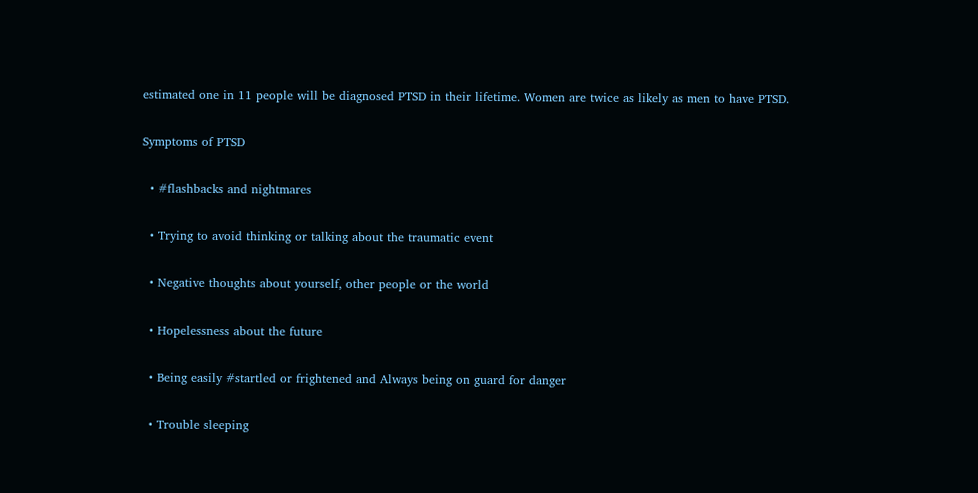estimated one in 11 people will be diagnosed PTSD in their lifetime. Women are twice as likely as men to have PTSD.

Symptoms of PTSD

  • #flashbacks and nightmares

  • Trying to avoid thinking or talking about the traumatic event

  • Negative thoughts about yourself, other people or the world

  • Hopelessness about the future

  • Being easily #startled or frightened and Always being on guard for danger

  • Trouble sleeping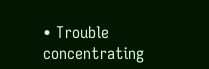• Trouble concentrating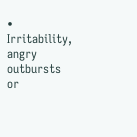• Irritability, angry outbursts or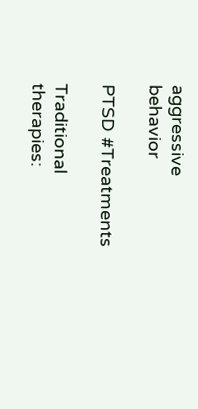aggressive behavior

PTSD #Treatments

Traditional therapies: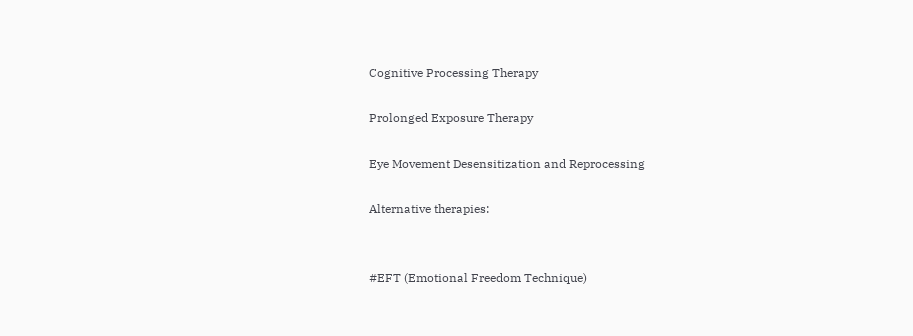Cognitive Processing Therapy

Prolonged Exposure Therapy

Eye Movement Desensitization and Reprocessing

Alternative therapies:


#EFT (Emotional Freedom Technique)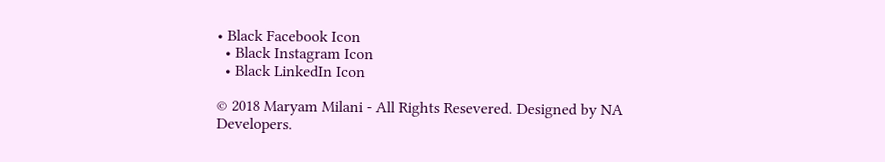• Black Facebook Icon
  • Black Instagram Icon
  • Black LinkedIn Icon

© 2018 Maryam Milani - All Rights Resevered. Designed by NA Developers.